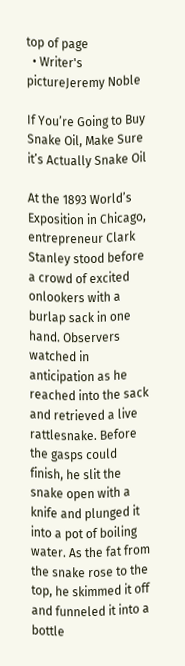top of page
  • Writer's pictureJeremy Noble

If You’re Going to Buy Snake Oil, Make Sure it’s Actually Snake Oil

At the 1893 World’s Exposition in Chicago, entrepreneur Clark Stanley stood before a crowd of excited onlookers with a burlap sack in one hand. Observers watched in anticipation as he reached into the sack and retrieved a live rattlesnake. Before the gasps could finish, he slit the snake open with a knife and plunged it into a pot of boiling water. As the fat from the snake rose to the top, he skimmed it off and funneled it into a bottle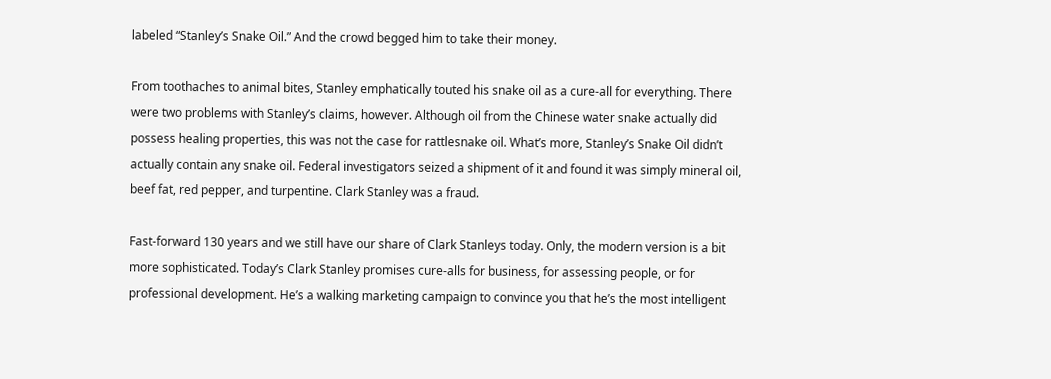labeled “Stanley’s Snake Oil.” And the crowd begged him to take their money.

From toothaches to animal bites, Stanley emphatically touted his snake oil as a cure-all for everything. There were two problems with Stanley’s claims, however. Although oil from the Chinese water snake actually did possess healing properties, this was not the case for rattlesnake oil. What’s more, Stanley’s Snake Oil didn’t actually contain any snake oil. Federal investigators seized a shipment of it and found it was simply mineral oil, beef fat, red pepper, and turpentine. Clark Stanley was a fraud.

Fast-forward 130 years and we still have our share of Clark Stanleys today. Only, the modern version is a bit more sophisticated. Today’s Clark Stanley promises cure-alls for business, for assessing people, or for professional development. He’s a walking marketing campaign to convince you that he’s the most intelligent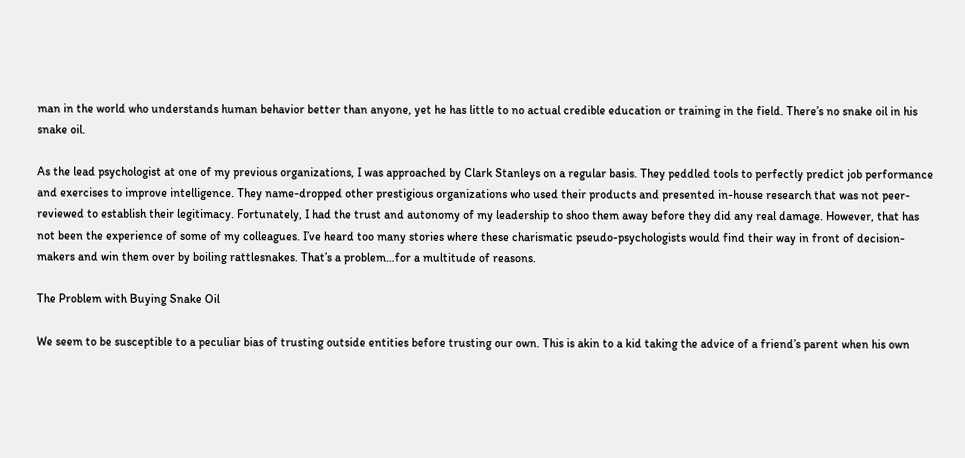man in the world who understands human behavior better than anyone, yet he has little to no actual credible education or training in the field. There’s no snake oil in his snake oil.

As the lead psychologist at one of my previous organizations, I was approached by Clark Stanleys on a regular basis. They peddled tools to perfectly predict job performance and exercises to improve intelligence. They name-dropped other prestigious organizations who used their products and presented in-house research that was not peer-reviewed to establish their legitimacy. Fortunately, I had the trust and autonomy of my leadership to shoo them away before they did any real damage. However, that has not been the experience of some of my colleagues. I’ve heard too many stories where these charismatic pseudo-psychologists would find their way in front of decision-makers and win them over by boiling rattlesnakes. That’s a problem…for a multitude of reasons.

The Problem with Buying Snake Oil

We seem to be susceptible to a peculiar bias of trusting outside entities before trusting our own. This is akin to a kid taking the advice of a friend’s parent when his own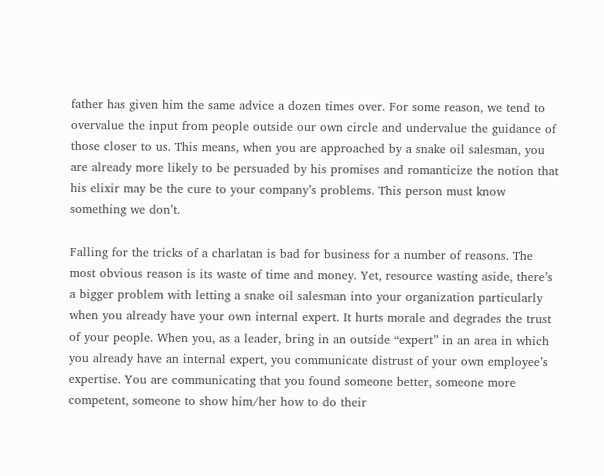father has given him the same advice a dozen times over. For some reason, we tend to overvalue the input from people outside our own circle and undervalue the guidance of those closer to us. This means, when you are approached by a snake oil salesman, you are already more likely to be persuaded by his promises and romanticize the notion that his elixir may be the cure to your company’s problems. This person must know something we don’t.

Falling for the tricks of a charlatan is bad for business for a number of reasons. The most obvious reason is its waste of time and money. Yet, resource wasting aside, there’s a bigger problem with letting a snake oil salesman into your organization particularly when you already have your own internal expert. It hurts morale and degrades the trust of your people. When you, as a leader, bring in an outside “expert” in an area in which you already have an internal expert, you communicate distrust of your own employee’s expertise. You are communicating that you found someone better, someone more competent, someone to show him/her how to do their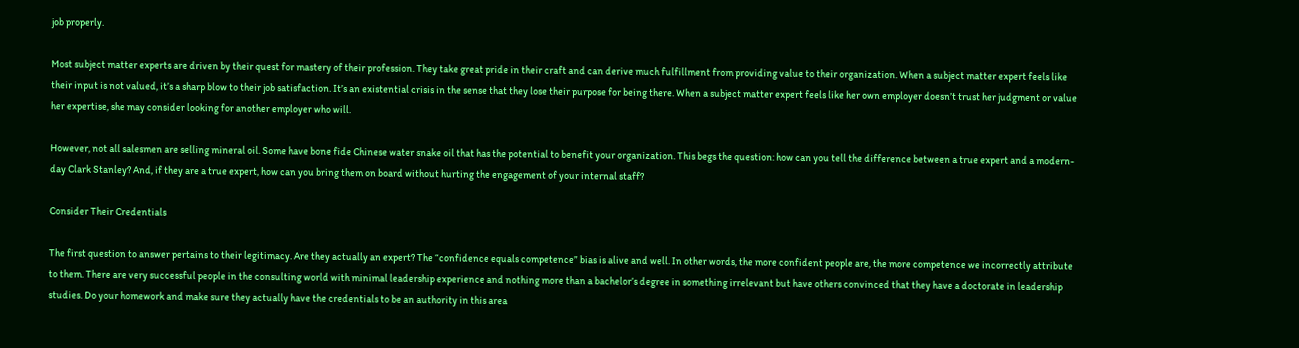job properly.

Most subject matter experts are driven by their quest for mastery of their profession. They take great pride in their craft and can derive much fulfillment from providing value to their organization. When a subject matter expert feels like their input is not valued, it’s a sharp blow to their job satisfaction. It’s an existential crisis in the sense that they lose their purpose for being there. When a subject matter expert feels like her own employer doesn’t trust her judgment or value her expertise, she may consider looking for another employer who will.

However, not all salesmen are selling mineral oil. Some have bone fide Chinese water snake oil that has the potential to benefit your organization. This begs the question: how can you tell the difference between a true expert and a modern-day Clark Stanley? And, if they are a true expert, how can you bring them on board without hurting the engagement of your internal staff?

Consider Their Credentials

The first question to answer pertains to their legitimacy. Are they actually an expert? The “confidence equals competence” bias is alive and well. In other words, the more confident people are, the more competence we incorrectly attribute to them. There are very successful people in the consulting world with minimal leadership experience and nothing more than a bachelor’s degree in something irrelevant but have others convinced that they have a doctorate in leadership studies. Do your homework and make sure they actually have the credentials to be an authority in this area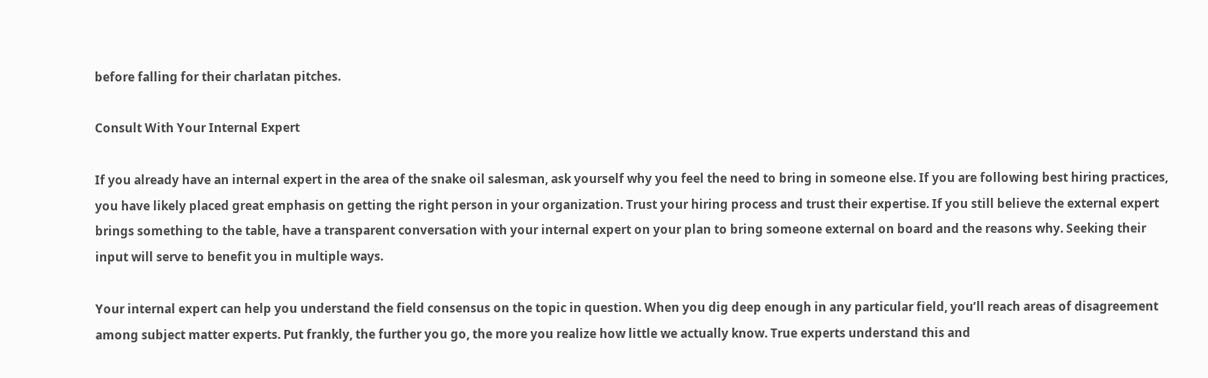before falling for their charlatan pitches.

Consult With Your Internal Expert

If you already have an internal expert in the area of the snake oil salesman, ask yourself why you feel the need to bring in someone else. If you are following best hiring practices, you have likely placed great emphasis on getting the right person in your organization. Trust your hiring process and trust their expertise. If you still believe the external expert brings something to the table, have a transparent conversation with your internal expert on your plan to bring someone external on board and the reasons why. Seeking their input will serve to benefit you in multiple ways.

Your internal expert can help you understand the field consensus on the topic in question. When you dig deep enough in any particular field, you’ll reach areas of disagreement among subject matter experts. Put frankly, the further you go, the more you realize how little we actually know. True experts understand this and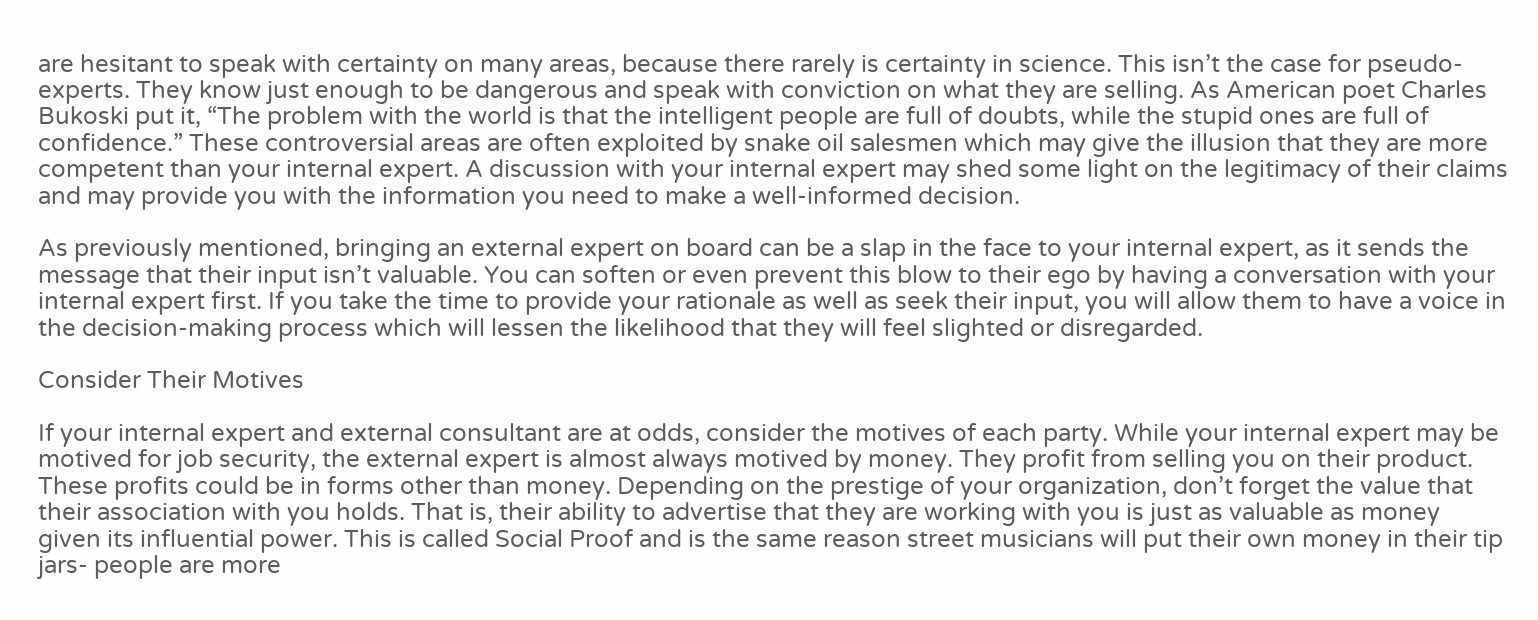are hesitant to speak with certainty on many areas, because there rarely is certainty in science. This isn’t the case for pseudo-experts. They know just enough to be dangerous and speak with conviction on what they are selling. As American poet Charles Bukoski put it, “The problem with the world is that the intelligent people are full of doubts, while the stupid ones are full of confidence.” These controversial areas are often exploited by snake oil salesmen which may give the illusion that they are more competent than your internal expert. A discussion with your internal expert may shed some light on the legitimacy of their claims and may provide you with the information you need to make a well-informed decision.

As previously mentioned, bringing an external expert on board can be a slap in the face to your internal expert, as it sends the message that their input isn’t valuable. You can soften or even prevent this blow to their ego by having a conversation with your internal expert first. If you take the time to provide your rationale as well as seek their input, you will allow them to have a voice in the decision-making process which will lessen the likelihood that they will feel slighted or disregarded.

Consider Their Motives

If your internal expert and external consultant are at odds, consider the motives of each party. While your internal expert may be motived for job security, the external expert is almost always motived by money. They profit from selling you on their product. These profits could be in forms other than money. Depending on the prestige of your organization, don’t forget the value that their association with you holds. That is, their ability to advertise that they are working with you is just as valuable as money given its influential power. This is called Social Proof and is the same reason street musicians will put their own money in their tip jars- people are more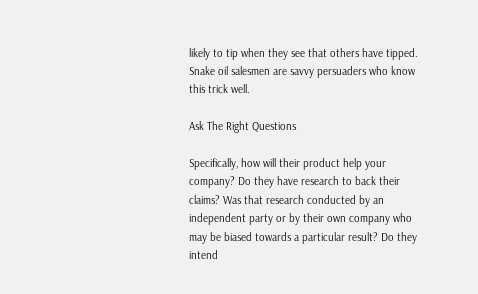likely to tip when they see that others have tipped. Snake oil salesmen are savvy persuaders who know this trick well.

Ask The Right Questions

Specifically, how will their product help your company? Do they have research to back their claims? Was that research conducted by an independent party or by their own company who may be biased towards a particular result? Do they intend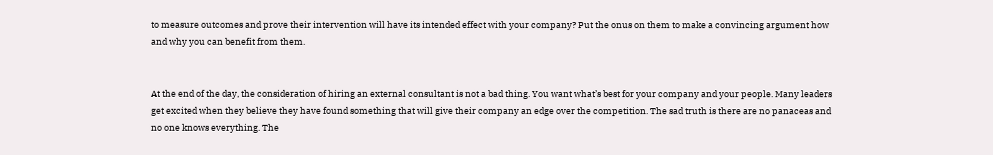to measure outcomes and prove their intervention will have its intended effect with your company? Put the onus on them to make a convincing argument how and why you can benefit from them.


At the end of the day, the consideration of hiring an external consultant is not a bad thing. You want what’s best for your company and your people. Many leaders get excited when they believe they have found something that will give their company an edge over the competition. The sad truth is there are no panaceas and no one knows everything. The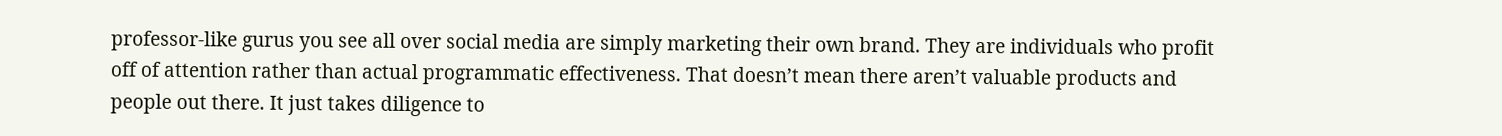professor-like gurus you see all over social media are simply marketing their own brand. They are individuals who profit off of attention rather than actual programmatic effectiveness. That doesn’t mean there aren’t valuable products and people out there. It just takes diligence to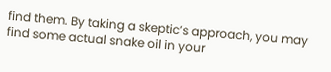find them. By taking a skeptic’s approach, you may find some actual snake oil in your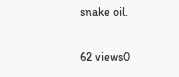snake oil.

62 views0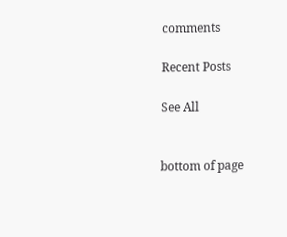comments

Recent Posts

See All


bottom of page